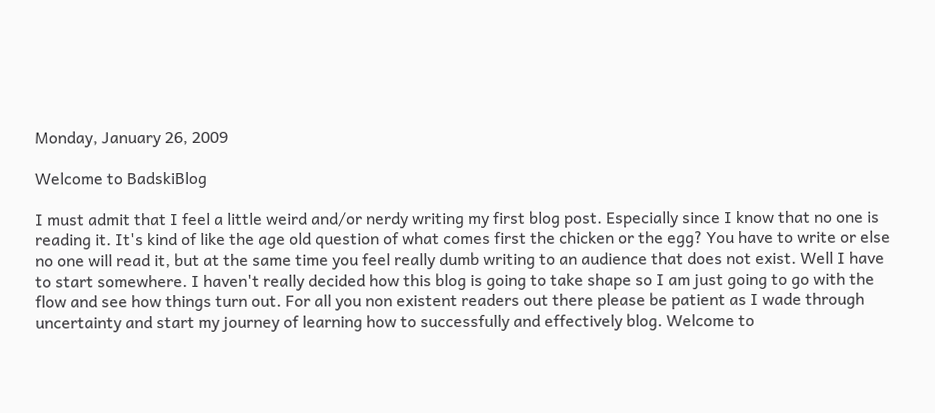Monday, January 26, 2009

Welcome to BadskiBlog

I must admit that I feel a little weird and/or nerdy writing my first blog post. Especially since I know that no one is reading it. It's kind of like the age old question of what comes first the chicken or the egg? You have to write or else no one will read it, but at the same time you feel really dumb writing to an audience that does not exist. Well I have to start somewhere. I haven't really decided how this blog is going to take shape so I am just going to go with the flow and see how things turn out. For all you non existent readers out there please be patient as I wade through uncertainty and start my journey of learning how to successfully and effectively blog. Welcome to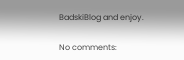BadskiBlog and enjoy.

No comments: